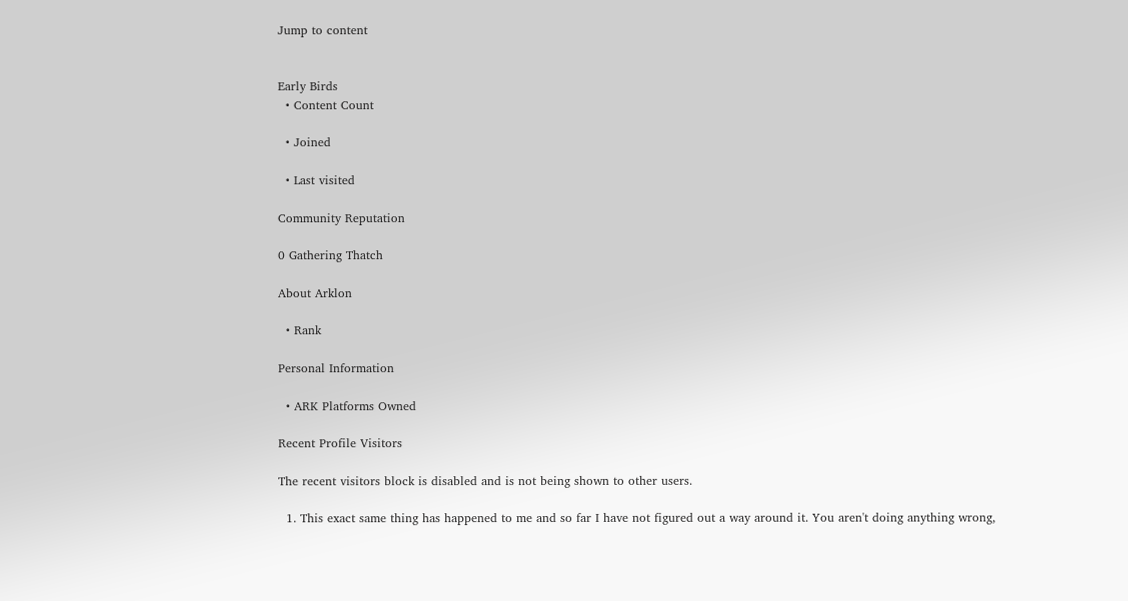Jump to content


Early Birds
  • Content Count

  • Joined

  • Last visited

Community Reputation

0 Gathering Thatch

About Arklon

  • Rank

Personal Information

  • ARK Platforms Owned

Recent Profile Visitors

The recent visitors block is disabled and is not being shown to other users.

  1. This exact same thing has happened to me and so far I have not figured out a way around it. You aren't doing anything wrong,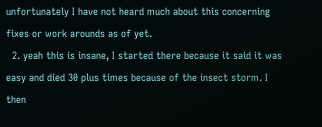unfortunately I have not heard much about this concerning fixes or work arounds as of yet.
  2. yeah this is insane, I started there because it said it was easy and died 30 plus times because of the insect storm. I then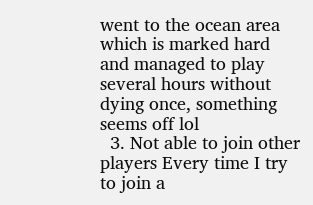went to the ocean area which is marked hard and managed to play several hours without dying once, something seems off lol
  3. Not able to join other players Every time I try to join a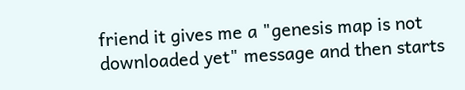friend it gives me a "genesis map is not downloaded yet" message and then starts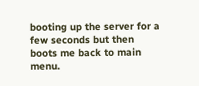booting up the server for a few seconds but then boots me back to main menu.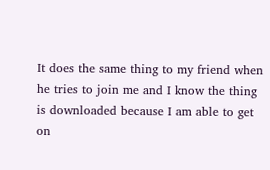It does the same thing to my friend when he tries to join me and I know the thing is downloaded because I am able to get on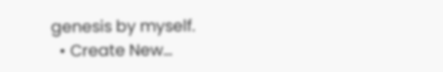genesis by myself.
  • Create New...